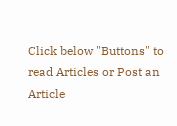Click below "Buttons" to read Articles or Post an Article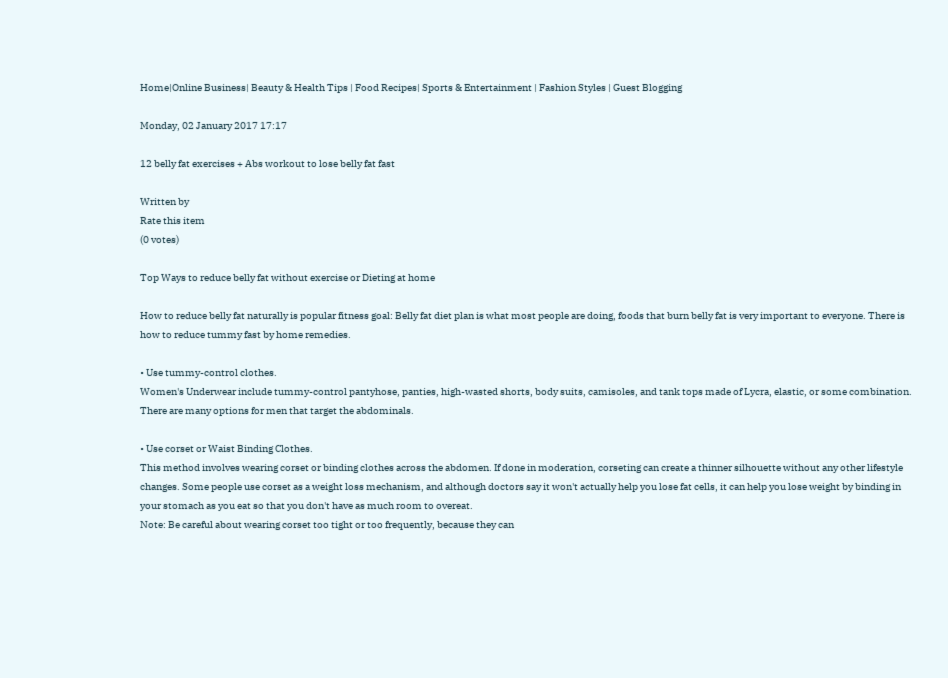Home|Online Business| Beauty & Health Tips | Food Recipes| Sports & Entertainment | Fashion Styles | Guest Blogging

Monday, 02 January 2017 17:17

12 belly fat exercises + Abs workout to lose belly fat fast

Written by
Rate this item
(0 votes)

Top Ways to reduce belly fat without exercise or Dieting at home

How to reduce belly fat naturally is popular fitness goal: Belly fat diet plan is what most people are doing, foods that burn belly fat is very important to everyone. There is how to reduce tummy fast by home remedies.

• Use tummy-control clothes.
Women's Underwear include tummy-control pantyhose, panties, high-wasted shorts, body suits, camisoles, and tank tops made of Lycra, elastic, or some combination. There are many options for men that target the abdominals.

• Use corset or Waist Binding Clothes.
This method involves wearing corset or binding clothes across the abdomen. If done in moderation, corseting can create a thinner silhouette without any other lifestyle changes. Some people use corset as a weight loss mechanism, and although doctors say it won't actually help you lose fat cells, it can help you lose weight by binding in your stomach as you eat so that you don't have as much room to overeat.
Note: Be careful about wearing corset too tight or too frequently, because they can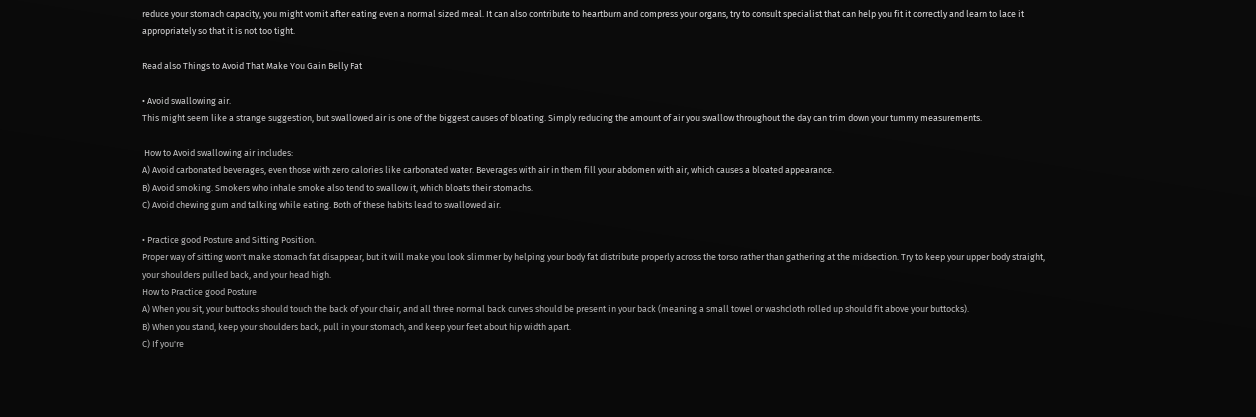reduce your stomach capacity, you might vomit after eating even a normal sized meal. It can also contribute to heartburn and compress your organs, try to consult specialist that can help you fit it correctly and learn to lace it appropriately so that it is not too tight.

Read also Things to Avoid That Make You Gain Belly Fat

• Avoid swallowing air.
This might seem like a strange suggestion, but swallowed air is one of the biggest causes of bloating. Simply reducing the amount of air you swallow throughout the day can trim down your tummy measurements.

 How to Avoid swallowing air includes:
A) Avoid carbonated beverages, even those with zero calories like carbonated water. Beverages with air in them fill your abdomen with air, which causes a bloated appearance.
B) Avoid smoking. Smokers who inhale smoke also tend to swallow it, which bloats their stomachs.
C) Avoid chewing gum and talking while eating. Both of these habits lead to swallowed air.

• Practice good Posture and Sitting Position.
Proper way of sitting won't make stomach fat disappear, but it will make you look slimmer by helping your body fat distribute properly across the torso rather than gathering at the midsection. Try to keep your upper body straight, your shoulders pulled back, and your head high.
How to Practice good Posture
A) When you sit, your buttocks should touch the back of your chair, and all three normal back curves should be present in your back (meaning a small towel or washcloth rolled up should fit above your buttocks).
B) When you stand, keep your shoulders back, pull in your stomach, and keep your feet about hip width apart.
C) If you're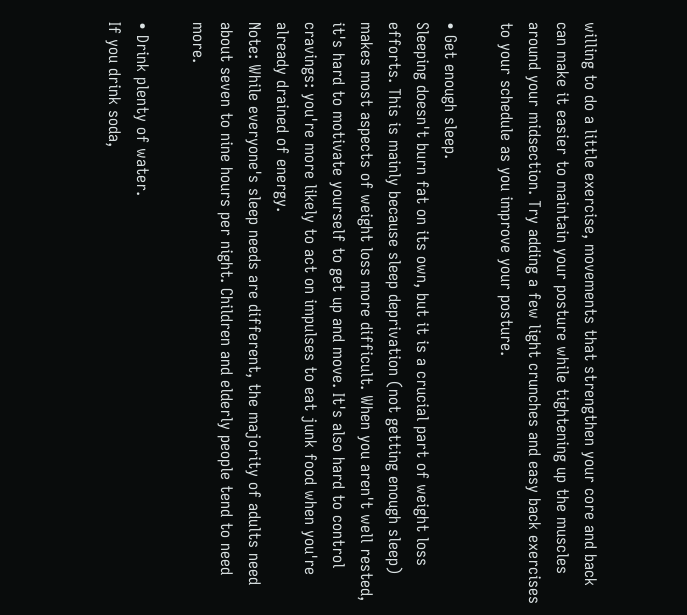willing to do a little exercise, movements that strengthen your core and back can make it easier to maintain your posture while tightening up the muscles around your midsection. Try adding a few light crunches and easy back exercises to your schedule as you improve your posture.

• Get enough sleep.
Sleeping doesn't burn fat on its own, but it is a crucial part of weight loss efforts. This is mainly because sleep deprivation (not getting enough sleep) makes most aspects of weight loss more difficult. When you aren't well rested, it's hard to motivate yourself to get up and move. It's also hard to control cravings: you're more likely to act on impulses to eat junk food when you're already drained of energy.
Note: While everyone's sleep needs are different, the majority of adults need about seven to nine hours per night. Children and elderly people tend to need more.

• Drink plenty of water.
If you drink soda,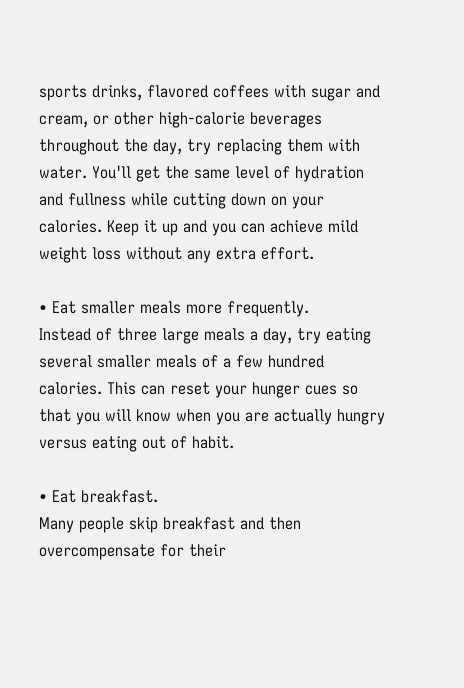sports drinks, flavored coffees with sugar and cream, or other high-calorie beverages throughout the day, try replacing them with water. You'll get the same level of hydration and fullness while cutting down on your calories. Keep it up and you can achieve mild weight loss without any extra effort.

• Eat smaller meals more frequently.
Instead of three large meals a day, try eating several smaller meals of a few hundred calories. This can reset your hunger cues so that you will know when you are actually hungry versus eating out of habit.

• Eat breakfast.
Many people skip breakfast and then overcompensate for their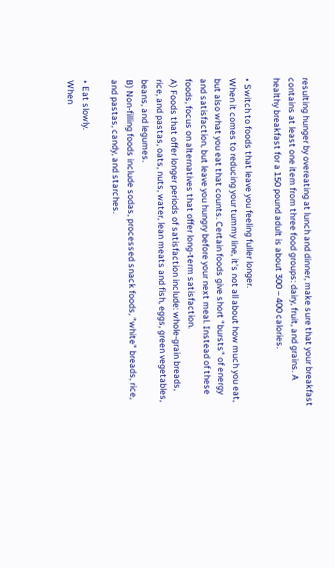resulting hunger by overeating at lunch and dinner, make sure that your breakfast contains at least one item from three food groups: dairy, fruit, and grains. A healthy breakfast for a 150 pound adult is about 300 – 400 calories.

• Switch to foods that leave you feeling fuller longer.
When it comes to reducing your tummy line, it's not all about how much you eat, but also what you eat that counts. Certain foods give short "bursts" of energy and satisfaction, but leave you hungry before your next meal. Instead of these foods, focus on alternatives that offer long-term satisfaction.
A) Foods that offer longer periods of satisfaction include: whole-grain breads, rice, and pastas, oats, nuts, water, lean meats and fish, eggs, green vegetables, beans, and legumes.
B) Non-filling foods include sodas, processed snack foods, "white" breads, rice, and pastas, candy, and starches.

• Eat slowly.
When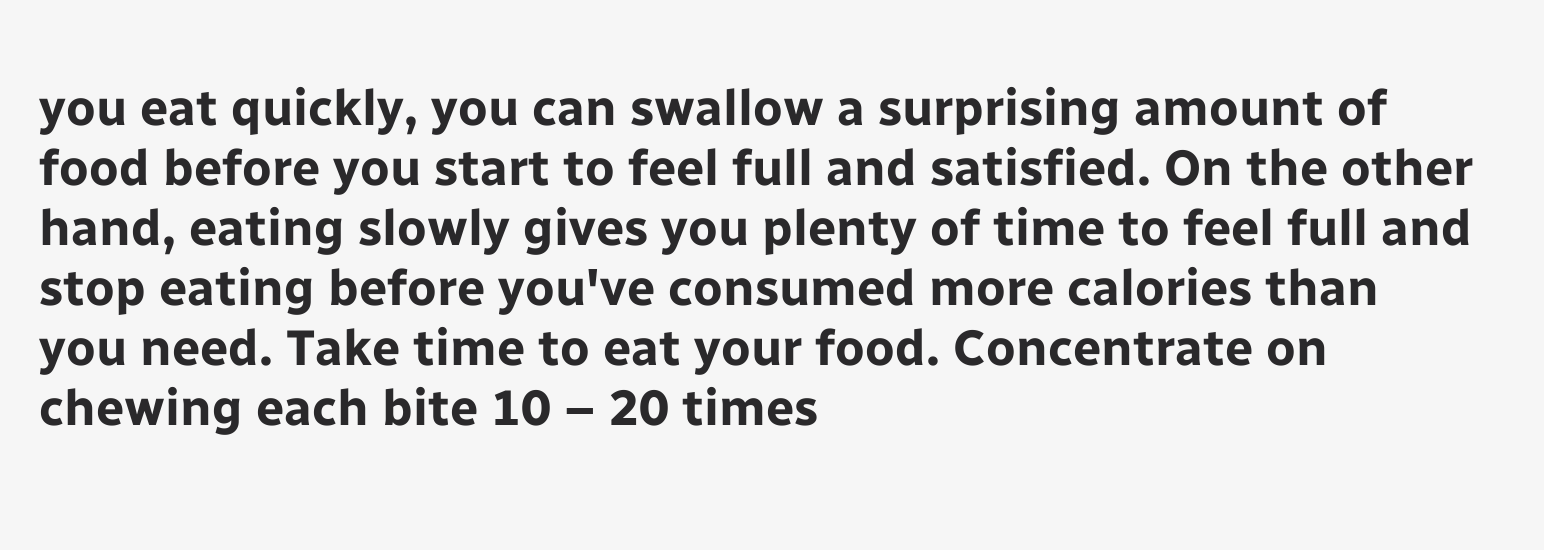you eat quickly, you can swallow a surprising amount of food before you start to feel full and satisfied. On the other hand, eating slowly gives you plenty of time to feel full and stop eating before you've consumed more calories than you need. Take time to eat your food. Concentrate on chewing each bite 10 – 20 times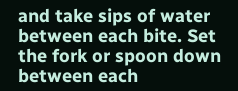and take sips of water between each bite. Set the fork or spoon down between each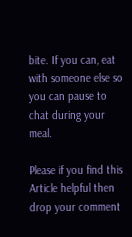bite. If you can, eat with someone else so you can pause to chat during your meal.

Please if you find this Article helpful then drop your comment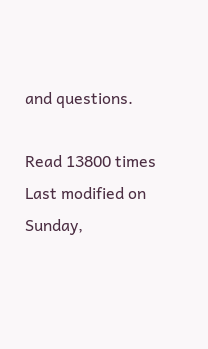and questions.

Read 13800 times Last modified on Sunday,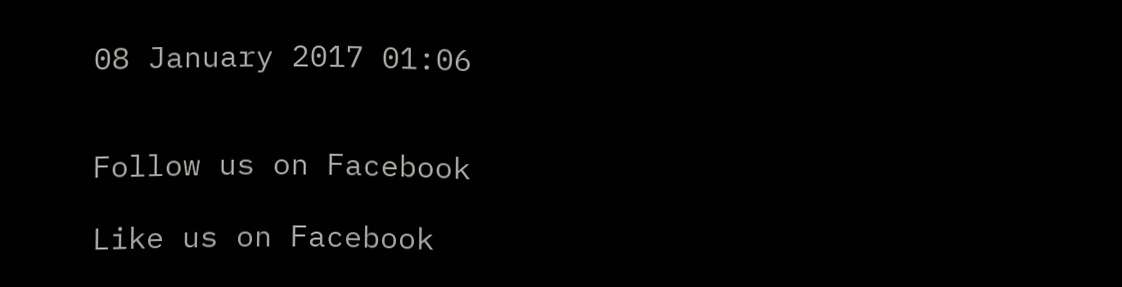08 January 2017 01:06


Follow us on Facebook

Like us on Facebook